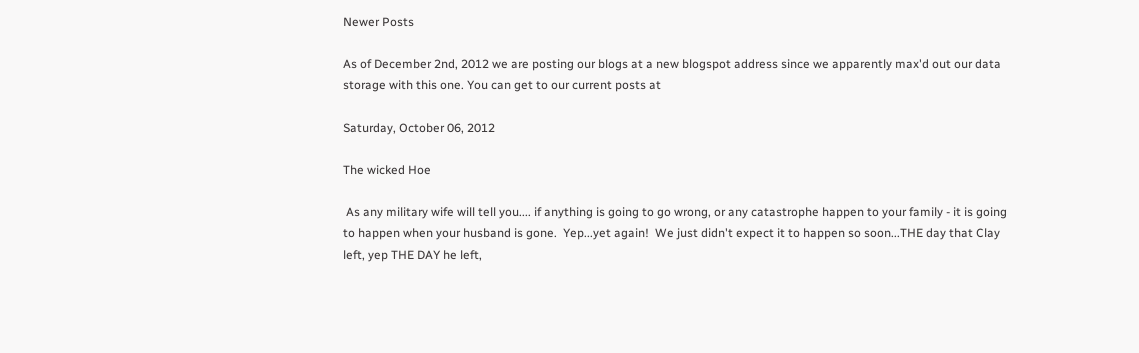Newer Posts

As of December 2nd, 2012 we are posting our blogs at a new blogspot address since we apparently max'd out our data storage with this one. You can get to our current posts at

Saturday, October 06, 2012

The wicked Hoe

 As any military wife will tell you.... if anything is going to go wrong, or any catastrophe happen to your family - it is going to happen when your husband is gone.  Yep...yet again!  We just didn't expect it to happen so soon...THE day that Clay left, yep THE DAY he left,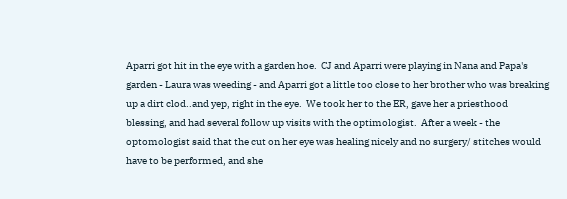Aparri got hit in the eye with a garden hoe.  CJ and Aparri were playing in Nana and Papa's garden - Laura was weeding - and Aparri got a little too close to her brother who was breaking up a dirt clod..and yep, right in the eye.  We took her to the ER, gave her a priesthood blessing, and had several follow up visits with the optimologist.  After a week - the optomologist said that the cut on her eye was healing nicely and no surgery/ stitches would have to be performed, and she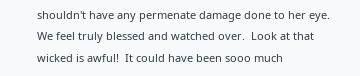shouldn't have any permenate damage done to her eye.  We feel truly blessed and watched over.  Look at that wicked is awful!  It could have been sooo much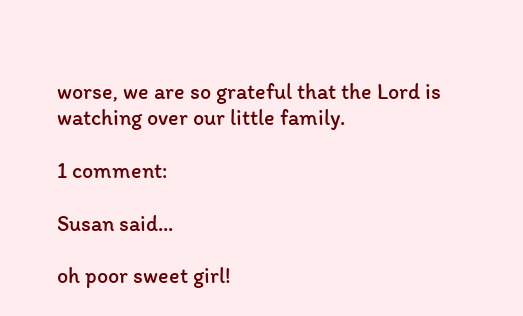worse, we are so grateful that the Lord is watching over our little family.

1 comment:

Susan said...

oh poor sweet girl!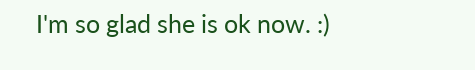I'm so glad she is ok now. :)